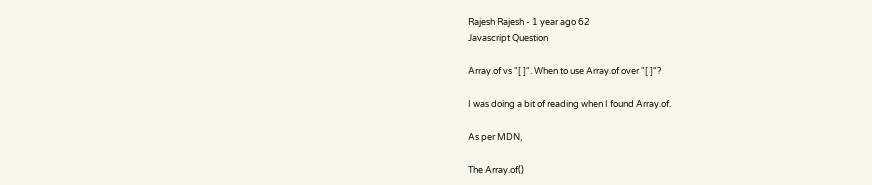Rajesh Rajesh - 1 year ago 62
Javascript Question

Array.of vs "[ ]". When to use Array.of over "[ ]"?

I was doing a bit of reading when I found Array.of.

As per MDN,

The Array.of()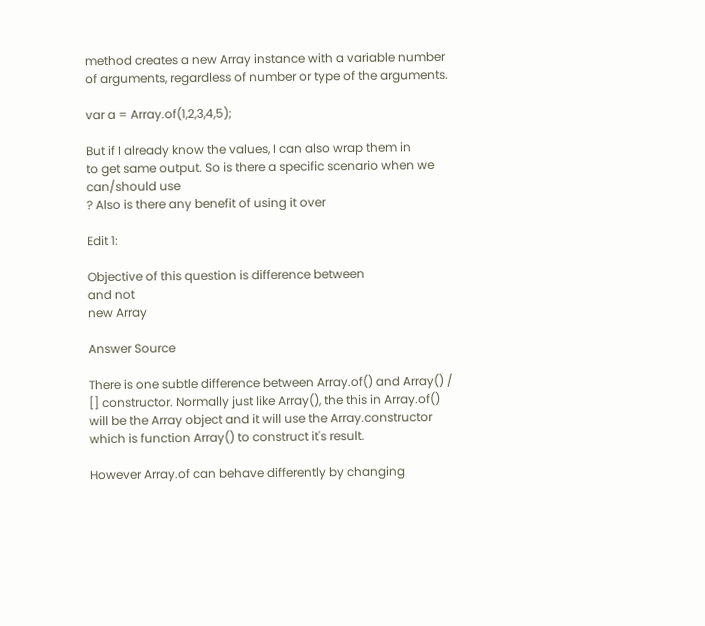method creates a new Array instance with a variable number of arguments, regardless of number or type of the arguments.

var a = Array.of(1,2,3,4,5);

But if I already know the values, I can also wrap them in
to get same output. So is there a specific scenario when we can/should use
? Also is there any benefit of using it over

Edit 1:

Objective of this question is difference between
and not
new Array

Answer Source

There is one subtle difference between Array.of() and Array() / [] constructor. Normally just like Array(), the this in Array.of() will be the Array object and it will use the Array.constructor which is function Array() to construct it's result.

However Array.of can behave differently by changing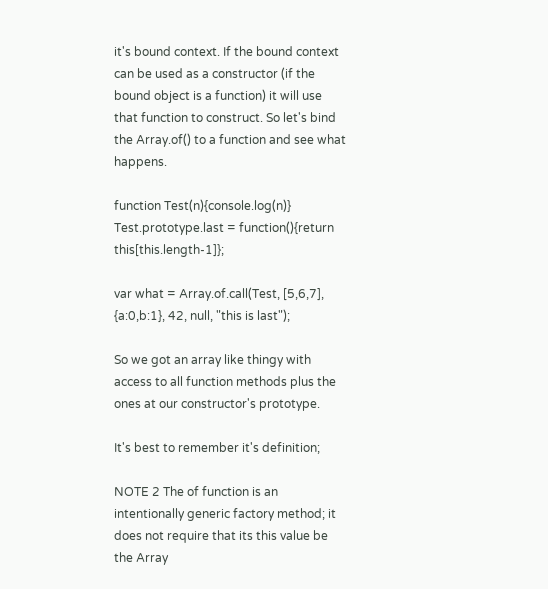it's bound context. If the bound context can be used as a constructor (if the bound object is a function) it will use that function to construct. So let's bind the Array.of() to a function and see what happens.

function Test(n){console.log(n)}
Test.prototype.last = function(){return this[this.length-1]};

var what = Array.of.call(Test, [5,6,7], {a:0,b:1}, 42, null, "this is last");

So we got an array like thingy with access to all function methods plus the ones at our constructor's prototype.

It's best to remember it's definition;

NOTE 2 The of function is an intentionally generic factory method; it does not require that its this value be the Array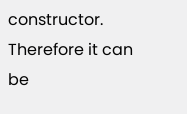constructor. Therefore it can be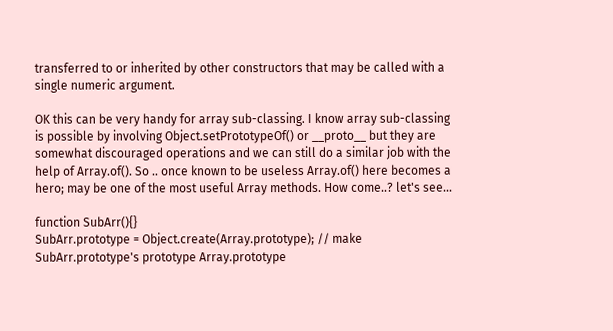transferred to or inherited by other constructors that may be called with a single numeric argument.

OK this can be very handy for array sub-classing. I know array sub-classing is possible by involving Object.setPrototypeOf() or __proto__ but they are somewhat discouraged operations and we can still do a similar job with the help of Array.of(). So .. once known to be useless Array.of() here becomes a hero; may be one of the most useful Array methods. How come..? let's see...

function SubArr(){}
SubArr.prototype = Object.create(Array.prototype); // make SubArr.prototype's prototype Array.prototype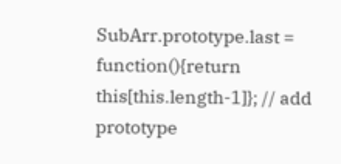SubArr.prototype.last = function(){return this[this.length-1]}; // add prototype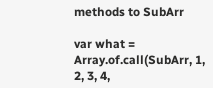methods to SubArr

var what = Array.of.call(SubArr, 1, 2, 3, 4,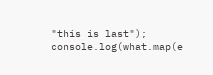"this is last");
console.log(what.map(e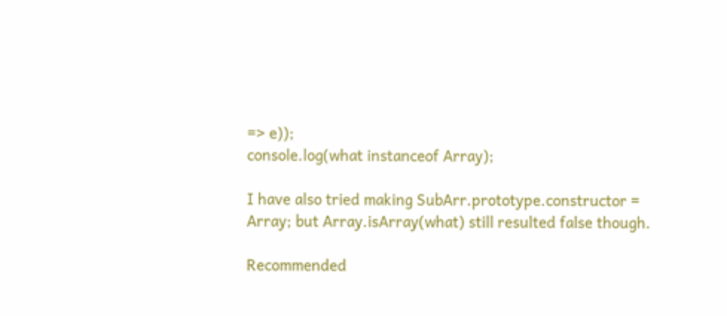=> e));
console.log(what instanceof Array);

I have also tried making SubArr.prototype.constructor = Array; but Array.isArray(what) still resulted false though.

Recommended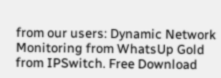from our users: Dynamic Network Monitoring from WhatsUp Gold from IPSwitch. Free Download